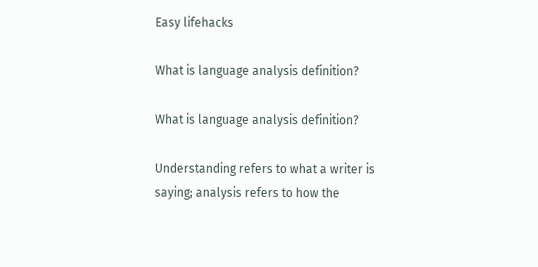Easy lifehacks

What is language analysis definition?

What is language analysis definition?

Understanding refers to what a writer is saying; analysis refers to how the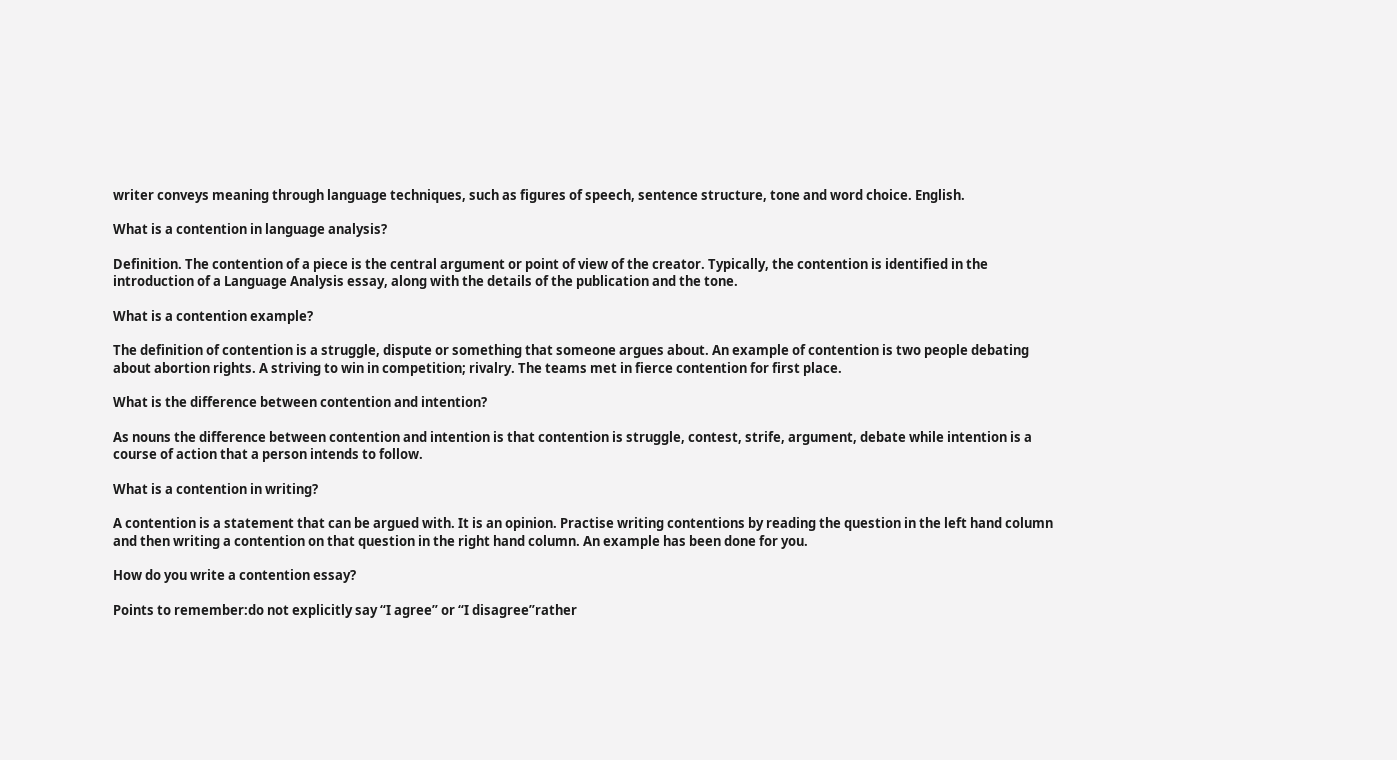writer conveys meaning through language techniques, such as figures of speech, sentence structure, tone and word choice. English.

What is a contention in language analysis?

Definition. The contention of a piece is the central argument or point of view of the creator. Typically, the contention is identified in the introduction of a Language Analysis essay, along with the details of the publication and the tone.

What is a contention example?

The definition of contention is a struggle, dispute or something that someone argues about. An example of contention is two people debating about abortion rights. A striving to win in competition; rivalry. The teams met in fierce contention for first place.

What is the difference between contention and intention?

As nouns the difference between contention and intention is that contention is struggle, contest, strife, argument, debate while intention is a course of action that a person intends to follow.

What is a contention in writing?

A contention is a statement that can be argued with. It is an opinion. Practise writing contentions by reading the question in the left hand column and then writing a contention on that question in the right hand column. An example has been done for you.

How do you write a contention essay?

Points to remember:do not explicitly say “I agree” or “I disagree”rather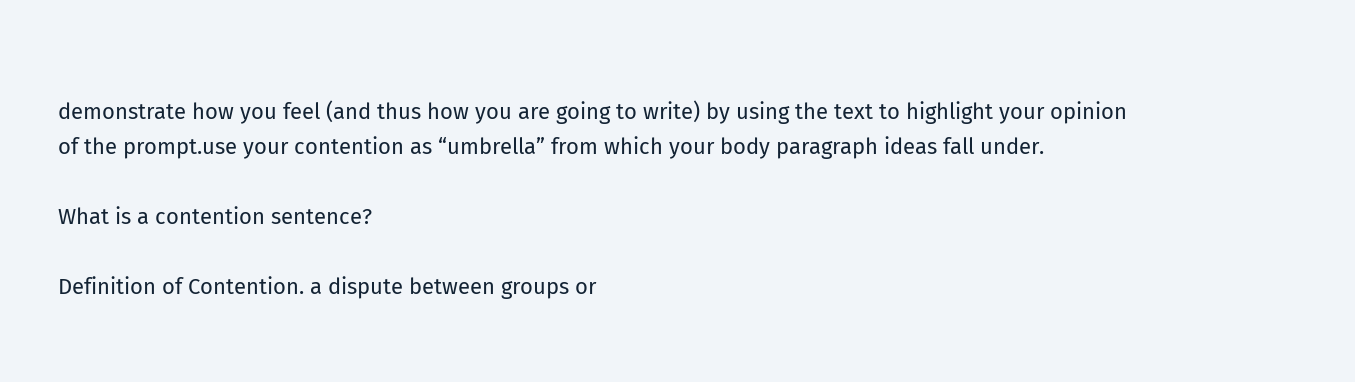demonstrate how you feel (and thus how you are going to write) by using the text to highlight your opinion of the prompt.use your contention as “umbrella” from which your body paragraph ideas fall under.

What is a contention sentence?

Definition of Contention. a dispute between groups or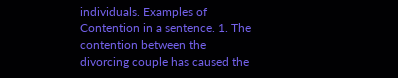individuals. Examples of Contention in a sentence. 1. The contention between the divorcing couple has caused the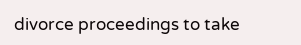divorce proceedings to take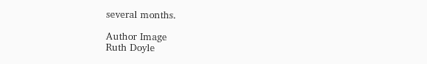several months.

Author Image
Ruth Doyle